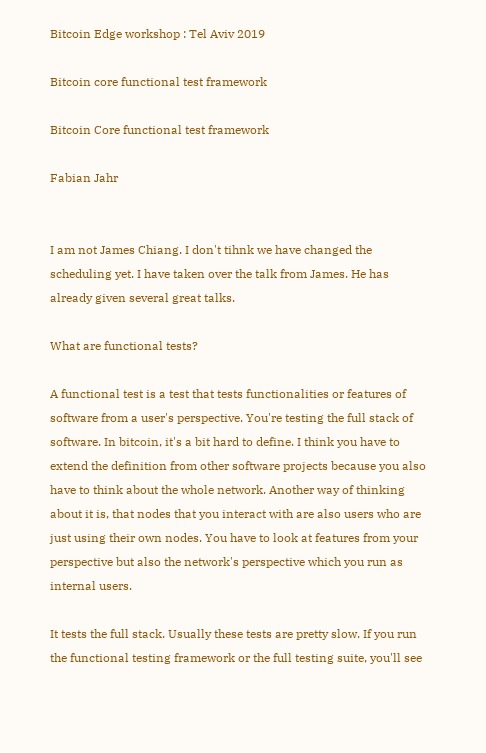Bitcoin Edge workshop : Tel Aviv 2019

Bitcoin core functional test framework

Bitcoin Core functional test framework

Fabian Jahr


I am not James Chiang. I don't tihnk we have changed the scheduling yet. I have taken over the talk from James. He has already given several great talks.

What are functional tests?

A functional test is a test that tests functionalities or features of software from a user's perspective. You're testing the full stack of software. In bitcoin, it's a bit hard to define. I think you have to extend the definition from other software projects because you also have to think about the whole network. Another way of thinking about it is, that nodes that you interact with are also users who are just using their own nodes. You have to look at features from your perspective but also the network's perspective which you run as internal users.

It tests the full stack. Usually these tests are pretty slow. If you run the functional testing framework or the full testing suite, you'll see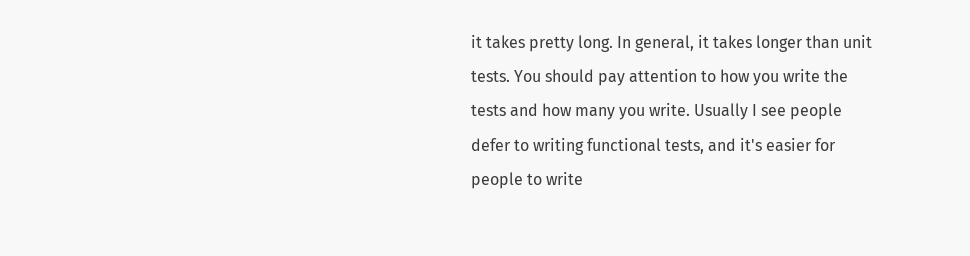it takes pretty long. In general, it takes longer than unit tests. You should pay attention to how you write the tests and how many you write. Usually I see people defer to writing functional tests, and it's easier for people to write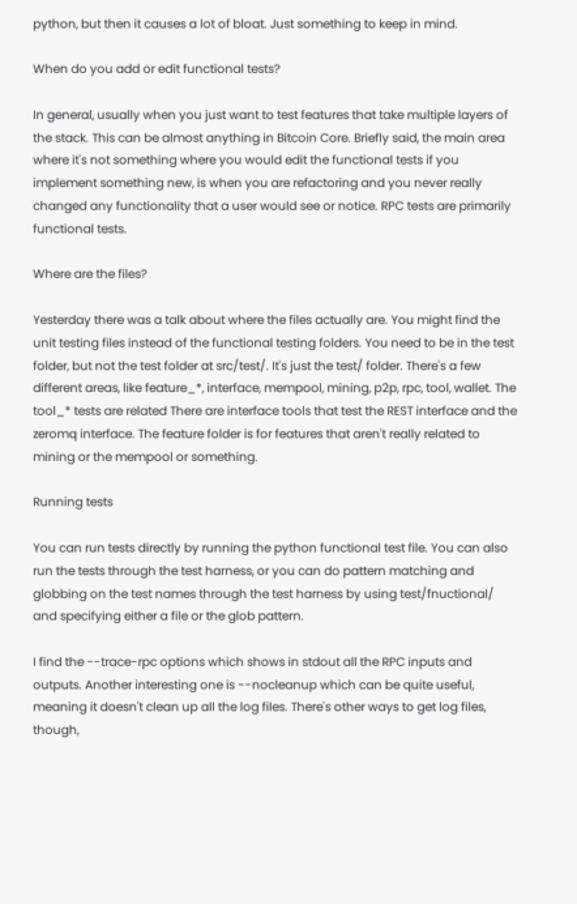python, but then it causes a lot of bloat. Just something to keep in mind.

When do you add or edit functional tests?

In general, usually when you just want to test features that take multiple layers of the stack. This can be almost anything in Bitcoin Core. Briefly said, the main area where it's not something where you would edit the functional tests if you implement something new, is when you are refactoring and you never really changed any functionality that a user would see or notice. RPC tests are primarily functional tests.

Where are the files?

Yesterday there was a talk about where the files actually are. You might find the unit testing files instead of the functional testing folders. You need to be in the test folder, but not the test folder at src/test/. It's just the test/ folder. There's a few different areas, like feature_*, interface, mempool, mining, p2p, rpc, tool, wallet. The tool_* tests are related There are interface tools that test the REST interface and the zeromq interface. The feature folder is for features that aren't really related to mining or the mempool or something.

Running tests

You can run tests directly by running the python functional test file. You can also run the tests through the test harness, or you can do pattern matching and globbing on the test names through the test harness by using test/fnuctional/ and specifying either a file or the glob pattern.

I find the --trace-rpc options which shows in stdout all the RPC inputs and outputs. Another interesting one is --nocleanup which can be quite useful, meaning it doesn't clean up all the log files. There's other ways to get log files, though,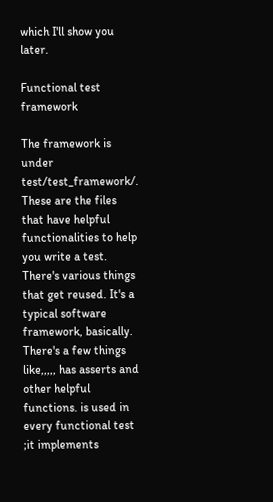which I'll show you later.

Functional test framework

The framework is under test/test_framework/. These are the files that have helpful functionalities to help you write a test. There's various things that get reused. It's a typical software framework, basically. There's a few things like,,,,, has asserts and other helpful functions. is used in every functional test ;it implements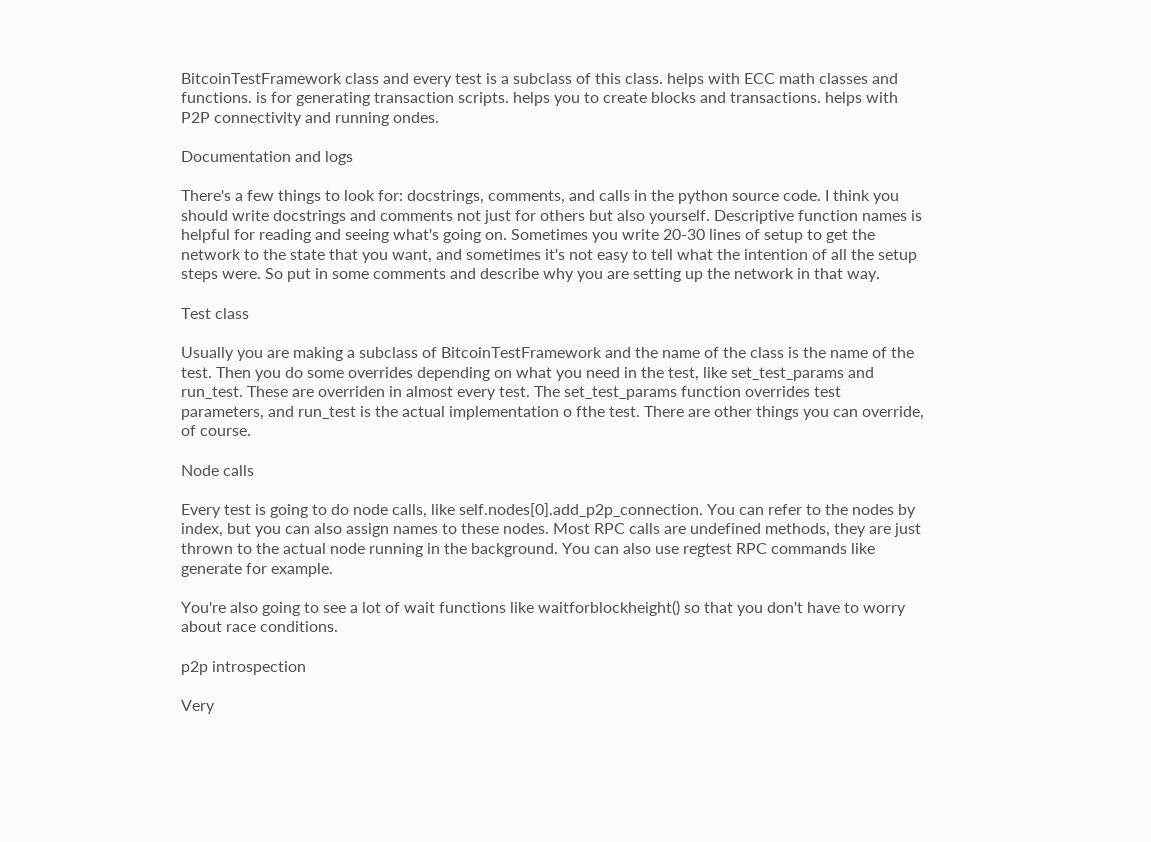BitcoinTestFramework class and every test is a subclass of this class. helps with ECC math classes and functions. is for generating transaction scripts. helps you to create blocks and transactions. helps with P2P connectivity and running ondes.

Documentation and logs

There's a few things to look for: docstrings, comments, and calls in the python source code. I think you should write docstrings and comments not just for others but also yourself. Descriptive function names is helpful for reading and seeing what's going on. Sometimes you write 20-30 lines of setup to get the network to the state that you want, and sometimes it's not easy to tell what the intention of all the setup steps were. So put in some comments and describe why you are setting up the network in that way.

Test class

Usually you are making a subclass of BitcoinTestFramework and the name of the class is the name of the test. Then you do some overrides depending on what you need in the test, like set_test_params and run_test. These are overriden in almost every test. The set_test_params function overrides test parameters, and run_test is the actual implementation o fthe test. There are other things you can override, of course.

Node calls

Every test is going to do node calls, like self.nodes[0].add_p2p_connection. You can refer to the nodes by index, but you can also assign names to these nodes. Most RPC calls are undefined methods, they are just thrown to the actual node running in the background. You can also use regtest RPC commands like generate for example.

You're also going to see a lot of wait functions like waitforblockheight() so that you don't have to worry about race conditions.

p2p introspection

Very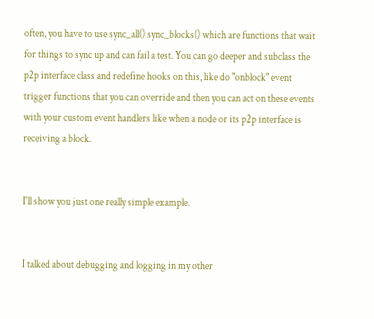often, you have to use sync_all() sync_blocks() which are functions that wait for things to sync up and can fail a test. You can go deeper and subclass the p2p interface class and redefine hooks on this, like do "onblock" event trigger functions that you can override and then you can act on these events with your custom event handlers like when a node or its p2p interface is receiving a block.


I'll show you just one really simple example.


I talked about debugging and logging in my other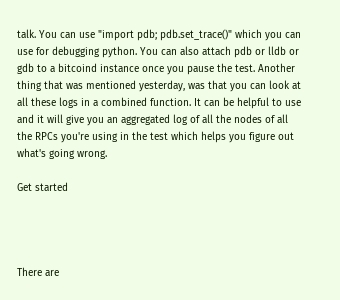talk. You can use "import pdb; pdb.set_trace()" which you can use for debugging python. You can also attach pdb or lldb or gdb to a bitcoind instance once you pause the test. Another thing that was mentioned yesterday, was that you can look at all these logs in a combined function. It can be helpful to use and it will give you an aggregated log of all the nodes of all the RPCs you're using in the test which helps you figure out what's going wrong.

Get started




There are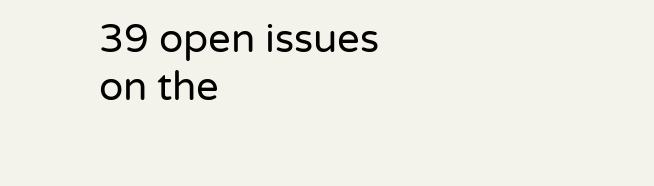39 open issues on the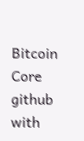Bitcoin Core github with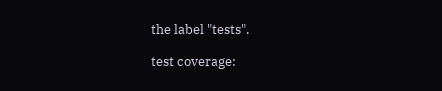the label "tests".

test coverage: